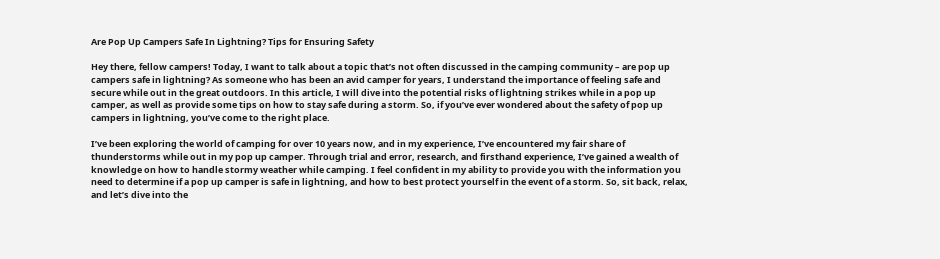Are Pop Up Campers Safe In Lightning? Tips for Ensuring Safety

Hey there, fellow campers! Today, I want to talk about a topic that’s not often discussed in the camping community – are pop up campers safe in lightning? As someone who has been an avid camper for years, I understand the importance of feeling safe and secure while out in the great outdoors. In this article, I will dive into the potential risks of lightning strikes while in a pop up camper, as well as provide some tips on how to stay safe during a storm. So, if you’ve ever wondered about the safety of pop up campers in lightning, you’ve come to the right place.

I’ve been exploring the world of camping for over 10 years now, and in my experience, I’ve encountered my fair share of thunderstorms while out in my pop up camper. Through trial and error, research, and firsthand experience, I’ve gained a wealth of knowledge on how to handle stormy weather while camping. I feel confident in my ability to provide you with the information you need to determine if a pop up camper is safe in lightning, and how to best protect yourself in the event of a storm. So, sit back, relax, and let’s dive into the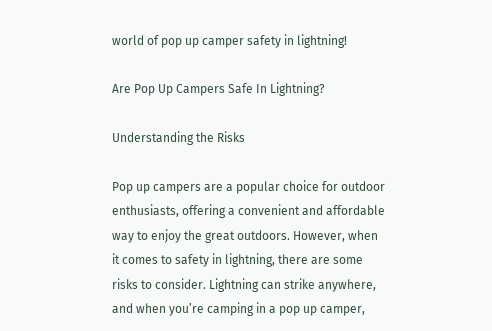world of pop up camper safety in lightning!

Are Pop Up Campers Safe In Lightning?

Understanding the Risks

Pop up campers are a popular choice for outdoor enthusiasts, offering a convenient and affordable way to enjoy the great outdoors. However, when it comes to safety in lightning, there are some risks to consider. Lightning can strike anywhere, and when you’re camping in a pop up camper,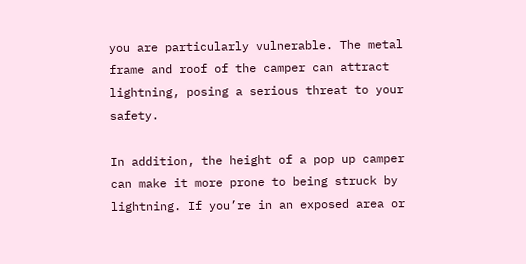you are particularly vulnerable. The metal frame and roof of the camper can attract lightning, posing a serious threat to your safety.

In addition, the height of a pop up camper can make it more prone to being struck by lightning. If you’re in an exposed area or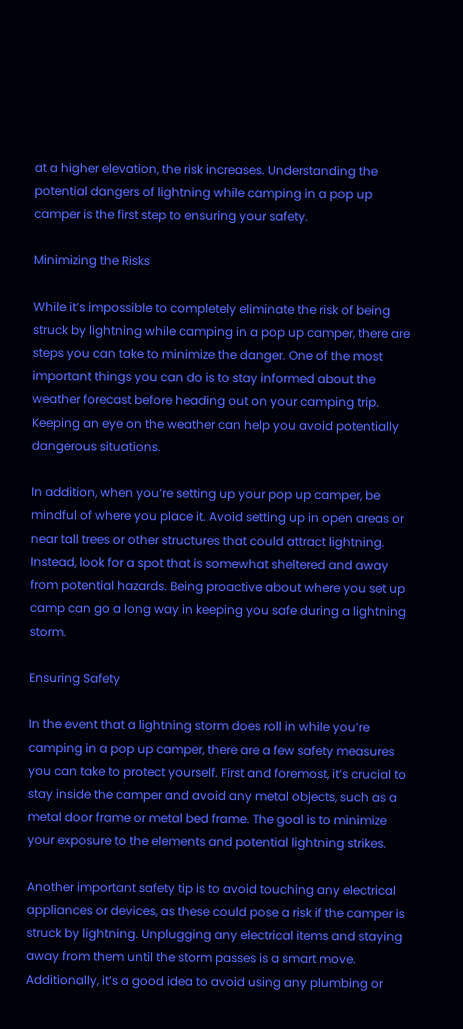at a higher elevation, the risk increases. Understanding the potential dangers of lightning while camping in a pop up camper is the first step to ensuring your safety.

Minimizing the Risks

While it’s impossible to completely eliminate the risk of being struck by lightning while camping in a pop up camper, there are steps you can take to minimize the danger. One of the most important things you can do is to stay informed about the weather forecast before heading out on your camping trip. Keeping an eye on the weather can help you avoid potentially dangerous situations.

In addition, when you’re setting up your pop up camper, be mindful of where you place it. Avoid setting up in open areas or near tall trees or other structures that could attract lightning. Instead, look for a spot that is somewhat sheltered and away from potential hazards. Being proactive about where you set up camp can go a long way in keeping you safe during a lightning storm.

Ensuring Safety

In the event that a lightning storm does roll in while you’re camping in a pop up camper, there are a few safety measures you can take to protect yourself. First and foremost, it’s crucial to stay inside the camper and avoid any metal objects, such as a metal door frame or metal bed frame. The goal is to minimize your exposure to the elements and potential lightning strikes.

Another important safety tip is to avoid touching any electrical appliances or devices, as these could pose a risk if the camper is struck by lightning. Unplugging any electrical items and staying away from them until the storm passes is a smart move. Additionally, it’s a good idea to avoid using any plumbing or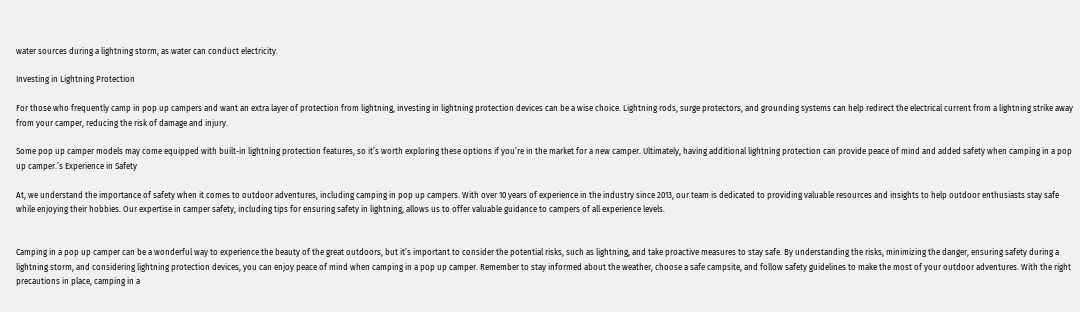water sources during a lightning storm, as water can conduct electricity.

Investing in Lightning Protection

For those who frequently camp in pop up campers and want an extra layer of protection from lightning, investing in lightning protection devices can be a wise choice. Lightning rods, surge protectors, and grounding systems can help redirect the electrical current from a lightning strike away from your camper, reducing the risk of damage and injury.

Some pop up camper models may come equipped with built-in lightning protection features, so it’s worth exploring these options if you’re in the market for a new camper. Ultimately, having additional lightning protection can provide peace of mind and added safety when camping in a pop up camper.’s Experience in Safety

At, we understand the importance of safety when it comes to outdoor adventures, including camping in pop up campers. With over 10 years of experience in the industry since 2013, our team is dedicated to providing valuable resources and insights to help outdoor enthusiasts stay safe while enjoying their hobbies. Our expertise in camper safety, including tips for ensuring safety in lightning, allows us to offer valuable guidance to campers of all experience levels.


Camping in a pop up camper can be a wonderful way to experience the beauty of the great outdoors, but it’s important to consider the potential risks, such as lightning, and take proactive measures to stay safe. By understanding the risks, minimizing the danger, ensuring safety during a lightning storm, and considering lightning protection devices, you can enjoy peace of mind when camping in a pop up camper. Remember to stay informed about the weather, choose a safe campsite, and follow safety guidelines to make the most of your outdoor adventures. With the right precautions in place, camping in a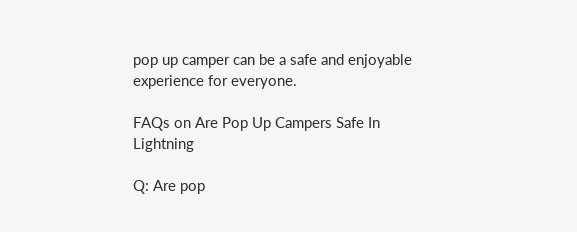pop up camper can be a safe and enjoyable experience for everyone.

FAQs on Are Pop Up Campers Safe In Lightning

Q: Are pop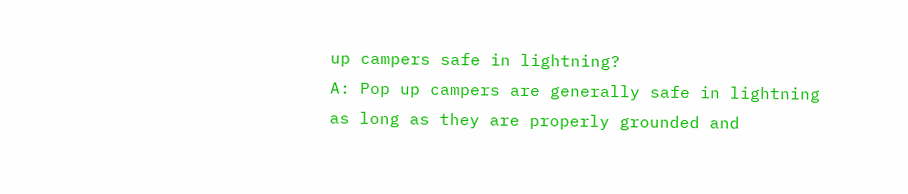up campers safe in lightning?
A: Pop up campers are generally safe in lightning as long as they are properly grounded and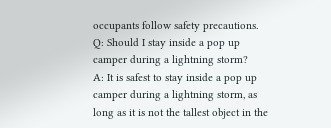occupants follow safety precautions.
Q: Should I stay inside a pop up camper during a lightning storm?
A: It is safest to stay inside a pop up camper during a lightning storm, as long as it is not the tallest object in the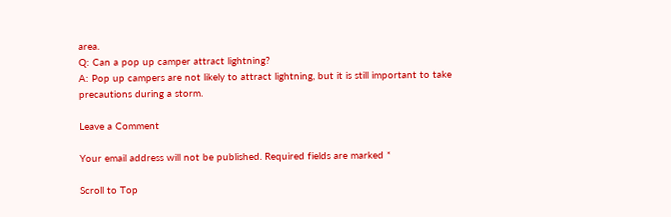area.
Q: Can a pop up camper attract lightning?
A: Pop up campers are not likely to attract lightning, but it is still important to take precautions during a storm.

Leave a Comment

Your email address will not be published. Required fields are marked *

Scroll to Top